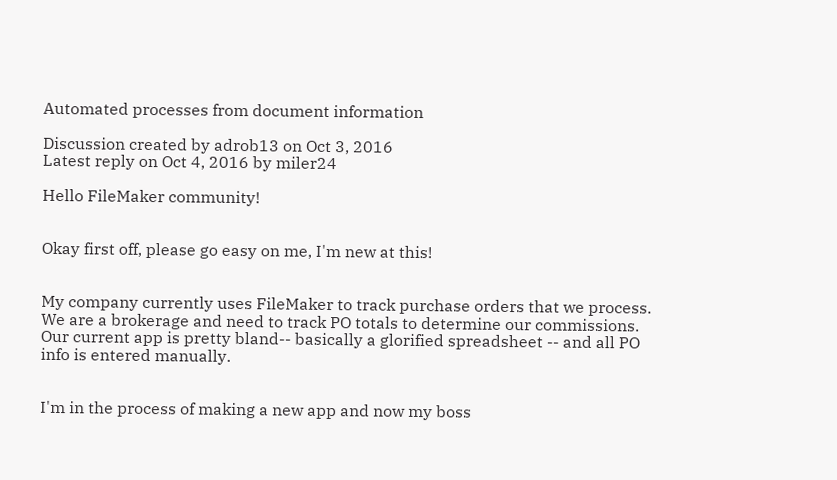Automated processes from document information

Discussion created by adrob13 on Oct 3, 2016
Latest reply on Oct 4, 2016 by miler24

Hello FileMaker community!


Okay first off, please go easy on me, I'm new at this!


My company currently uses FileMaker to track purchase orders that we process. We are a brokerage and need to track PO totals to determine our commissions. Our current app is pretty bland-- basically a glorified spreadsheet -- and all PO info is entered manually.


I'm in the process of making a new app and now my boss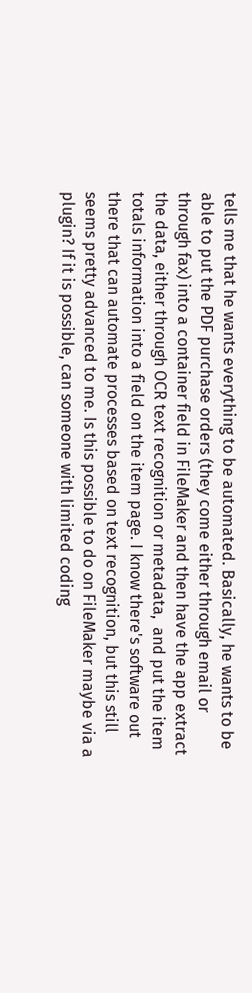tells me that he wants everything to be automated. Basically, he wants to be able to put the PDF purchase orders (they come either through email or through fax) into a container field in FileMaker and then have the app extract the data, either through OCR text recognition or metadata,  and put the item totals information into a field on the item page. I know there's software out there that can automate processes based on text recognition, but this still seems pretty advanced to me. Is this possible to do on FileMaker maybe via a plugin? If it is possible, can someone with limited coding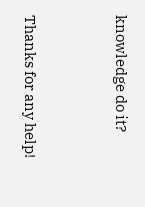knowledge do it?


Thanks for any help!